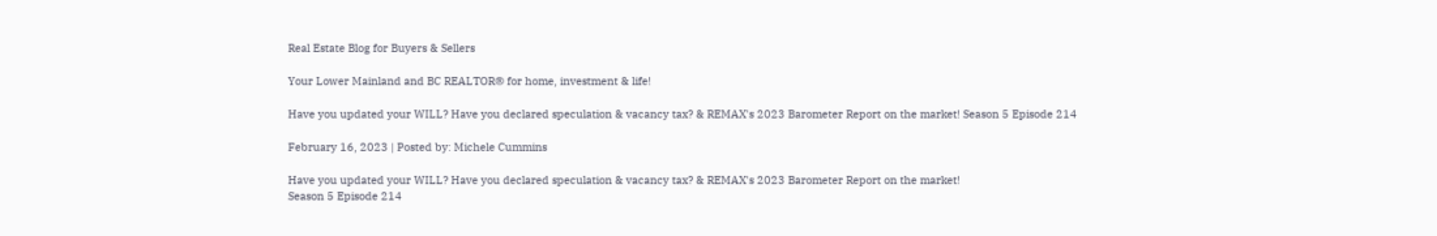Real Estate Blog for Buyers & Sellers

Your Lower Mainland and BC REALTOR® for home, investment & life!

Have you updated your WILL? Have you declared speculation & vacancy tax? & REMAX's 2023 Barometer Report on the market! Season 5 Episode 214

February 16, 2023 | Posted by: Michele Cummins

Have you updated your WILL? Have you declared speculation & vacancy tax? & REMAX's 2023 Barometer Report on the market!
Season 5 Episode 214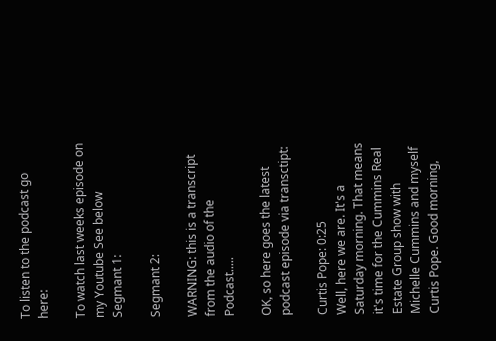To listen to the podcast go here:

To watch last weeks episode on my Youtube See below
Segmant 1:

Segmant 2:

WARNING: this is a transcript from the audio of the Podcast.....

OK, so here goes the latest podcast episode via transctipt:

Curtis Pope: 0:25
Well, here we are. It's a Saturday morning. That means it's time for the Cummins Real Estate Group show with Michelle Cummins and myself Curtis Pope. Good morning,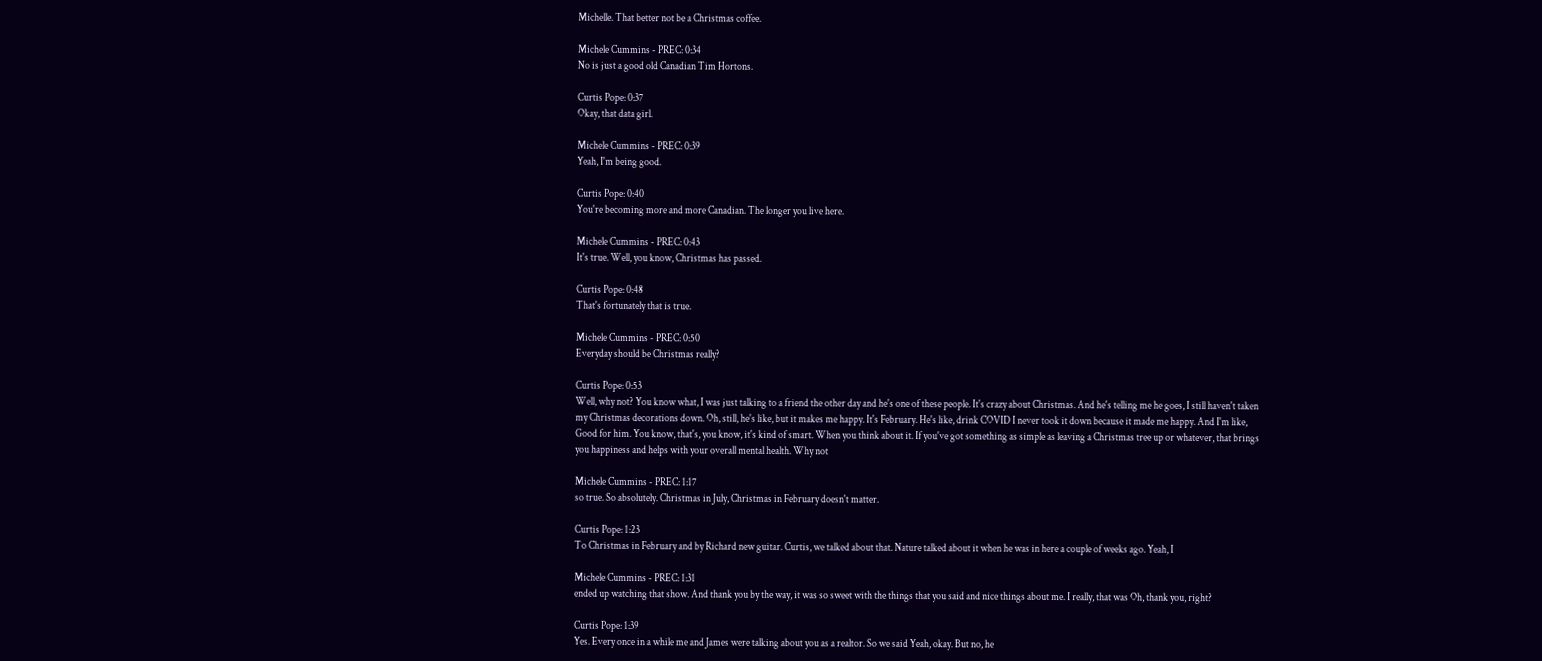Michelle. That better not be a Christmas coffee.

Michele Cummins - PREC: 0:34
No is just a good old Canadian Tim Hortons.

Curtis Pope: 0:37
Okay, that data girl.

Michele Cummins - PREC: 0:39
Yeah, I'm being good.

Curtis Pope: 0:40
You're becoming more and more Canadian. The longer you live here.

Michele Cummins - PREC: 0:43
It's true. Well, you know, Christmas has passed.

Curtis Pope: 0:48
That's fortunately that is true.

Michele Cummins - PREC: 0:50
Everyday should be Christmas really?

Curtis Pope: 0:53
Well, why not? You know what, I was just talking to a friend the other day and he's one of these people. It's crazy about Christmas. And he's telling me he goes, I still haven't taken my Christmas decorations down. Oh, still, he's like, but it makes me happy. It's February. He's like, drink COVID I never took it down because it made me happy. And I'm like, Good for him. You know, that's, you know, it's kind of smart. When you think about it. If you've got something as simple as leaving a Christmas tree up or whatever, that brings you happiness and helps with your overall mental health. Why not

Michele Cummins - PREC: 1:17
so true. So absolutely. Christmas in July, Christmas in February doesn't matter.

Curtis Pope: 1:23
To Christmas in February and by Richard new guitar. Curtis, we talked about that. Nature talked about it when he was in here a couple of weeks ago. Yeah, I

Michele Cummins - PREC: 1:31
ended up watching that show. And thank you by the way, it was so sweet with the things that you said and nice things about me. I really, that was Oh, thank you, right?

Curtis Pope: 1:39
Yes. Every once in a while me and James were talking about you as a realtor. So we said Yeah, okay. But no, he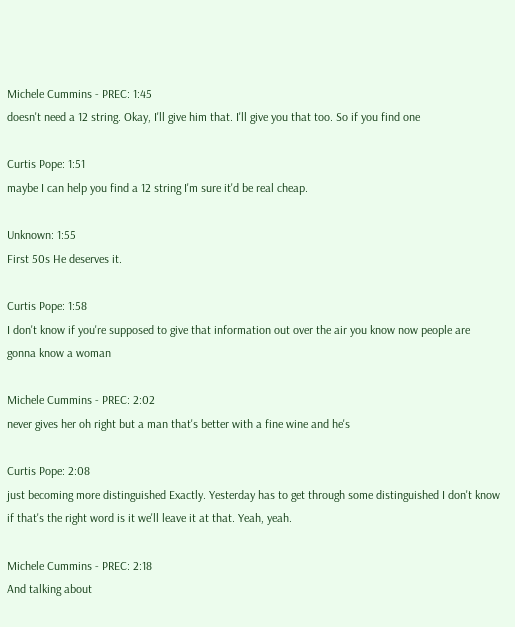Michele Cummins - PREC: 1:45
doesn't need a 12 string. Okay, I'll give him that. I'll give you that too. So if you find one

Curtis Pope: 1:51
maybe I can help you find a 12 string I'm sure it'd be real cheap.

Unknown: 1:55
First 50s He deserves it.

Curtis Pope: 1:58
I don't know if you're supposed to give that information out over the air you know now people are gonna know a woman

Michele Cummins - PREC: 2:02
never gives her oh right but a man that's better with a fine wine and he's

Curtis Pope: 2:08
just becoming more distinguished Exactly. Yesterday has to get through some distinguished I don't know if that's the right word is it we'll leave it at that. Yeah, yeah.

Michele Cummins - PREC: 2:18
And talking about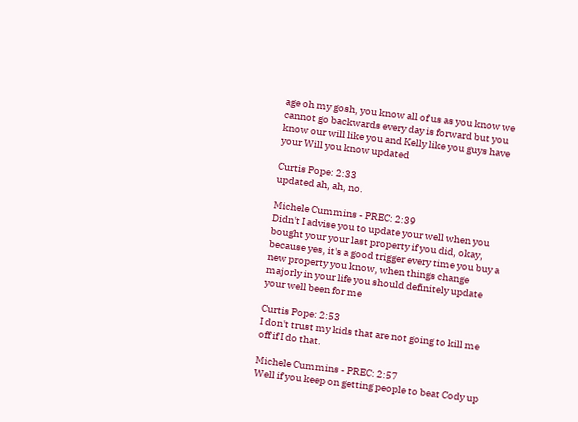age oh my gosh, you know all of us as you know we cannot go backwards every day is forward but you know our will like you and Kelly like you guys have your Will you know updated

Curtis Pope: 2:33
updated ah, ah, no.

Michele Cummins - PREC: 2:39
Didn't I advise you to update your well when you bought your your last property if you did, okay, because yes, it's a good trigger every time you buy a new property you know, when things change majorly in your life you should definitely update your well been for me

Curtis Pope: 2:53
I don't trust my kids that are not going to kill me off if I do that.

Michele Cummins - PREC: 2:57
Well if you keep on getting people to beat Cody up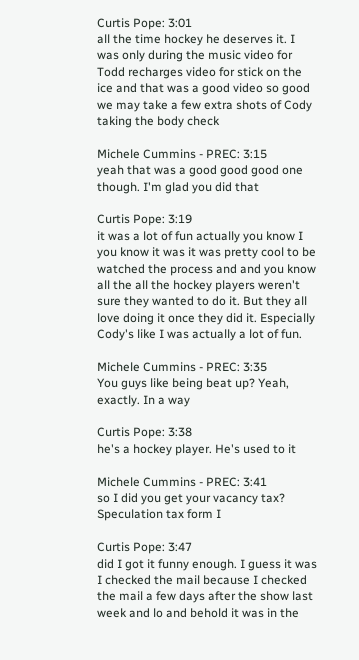Curtis Pope: 3:01
all the time hockey he deserves it. I was only during the music video for Todd recharges video for stick on the ice and that was a good video so good we may take a few extra shots of Cody taking the body check

Michele Cummins - PREC: 3:15
yeah that was a good good good one though. I'm glad you did that

Curtis Pope: 3:19
it was a lot of fun actually you know I you know it was it was pretty cool to be watched the process and and you know all the all the hockey players weren't sure they wanted to do it. But they all love doing it once they did it. Especially Cody's like I was actually a lot of fun.

Michele Cummins - PREC: 3:35
You guys like being beat up? Yeah, exactly. In a way

Curtis Pope: 3:38
he's a hockey player. He's used to it

Michele Cummins - PREC: 3:41
so I did you get your vacancy tax? Speculation tax form I

Curtis Pope: 3:47
did I got it funny enough. I guess it was I checked the mail because I checked the mail a few days after the show last week and lo and behold it was in the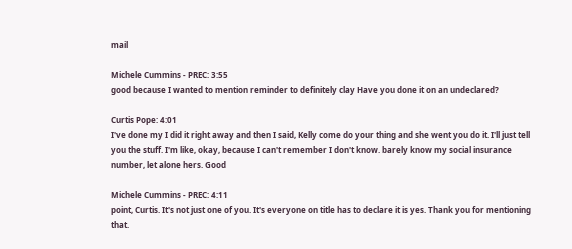mail

Michele Cummins - PREC: 3:55
good because I wanted to mention reminder to definitely clay Have you done it on an undeclared?

Curtis Pope: 4:01
I've done my I did it right away and then I said, Kelly come do your thing and she went you do it. I'll just tell you the stuff. I'm like, okay, because I can't remember I don't know. barely know my social insurance number, let alone hers. Good

Michele Cummins - PREC: 4:11
point, Curtis. It's not just one of you. It's everyone on title has to declare it is yes. Thank you for mentioning that.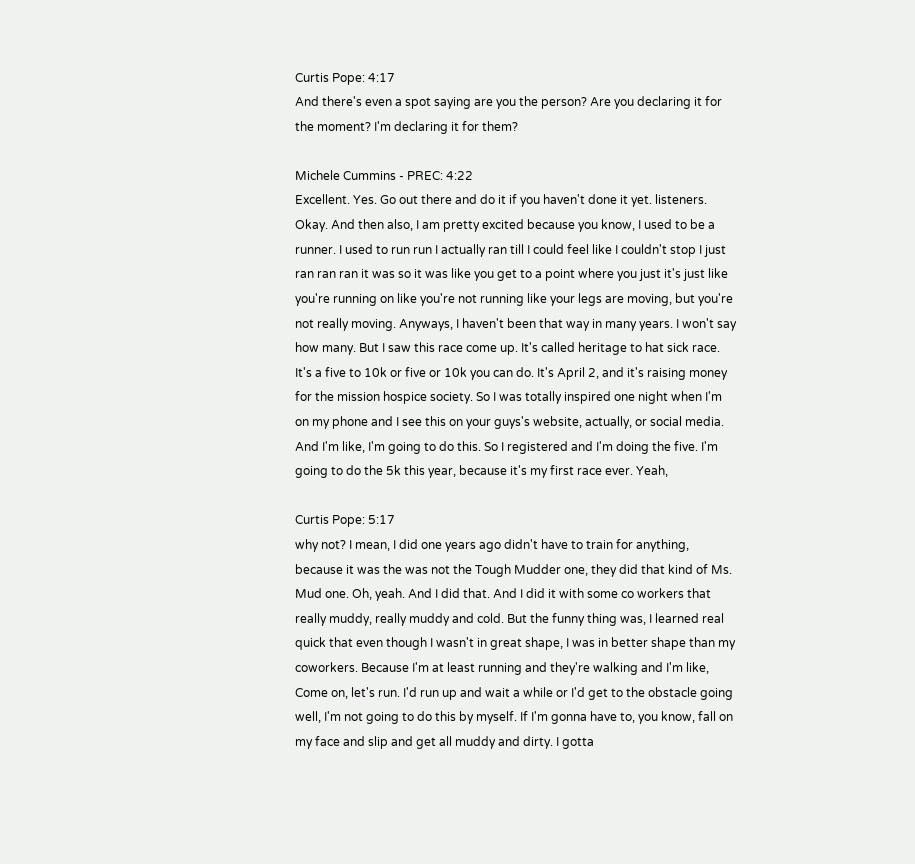Curtis Pope: 4:17
And there's even a spot saying are you the person? Are you declaring it for the moment? I'm declaring it for them?

Michele Cummins - PREC: 4:22
Excellent. Yes. Go out there and do it if you haven't done it yet. listeners. Okay. And then also, I am pretty excited because you know, I used to be a runner. I used to run run I actually ran till I could feel like I couldn't stop I just ran ran ran it was so it was like you get to a point where you just it's just like you're running on like you're not running like your legs are moving, but you're not really moving. Anyways, I haven't been that way in many years. I won't say how many. But I saw this race come up. It's called heritage to hat sick race. It's a five to 10k or five or 10k you can do. It's April 2, and it's raising money for the mission hospice society. So I was totally inspired one night when I'm on my phone and I see this on your guys's website, actually, or social media. And I'm like, I'm going to do this. So I registered and I'm doing the five. I'm going to do the 5k this year, because it's my first race ever. Yeah,

Curtis Pope: 5:17
why not? I mean, I did one years ago didn't have to train for anything, because it was the was not the Tough Mudder one, they did that kind of Ms. Mud one. Oh, yeah. And I did that. And I did it with some co workers that really muddy, really muddy and cold. But the funny thing was, I learned real quick that even though I wasn't in great shape, I was in better shape than my coworkers. Because I'm at least running and they're walking and I'm like, Come on, let's run. I'd run up and wait a while or I'd get to the obstacle going well, I'm not going to do this by myself. If I'm gonna have to, you know, fall on my face and slip and get all muddy and dirty. I gotta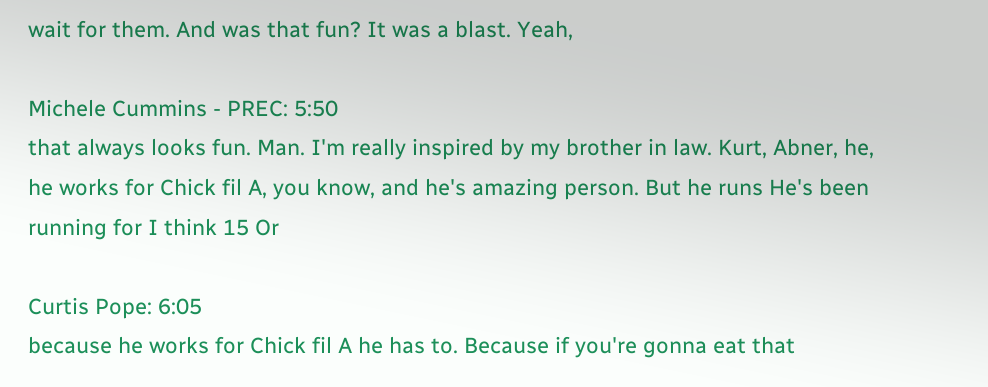wait for them. And was that fun? It was a blast. Yeah,

Michele Cummins - PREC: 5:50
that always looks fun. Man. I'm really inspired by my brother in law. Kurt, Abner, he, he works for Chick fil A, you know, and he's amazing person. But he runs He's been running for I think 15 Or

Curtis Pope: 6:05
because he works for Chick fil A he has to. Because if you're gonna eat that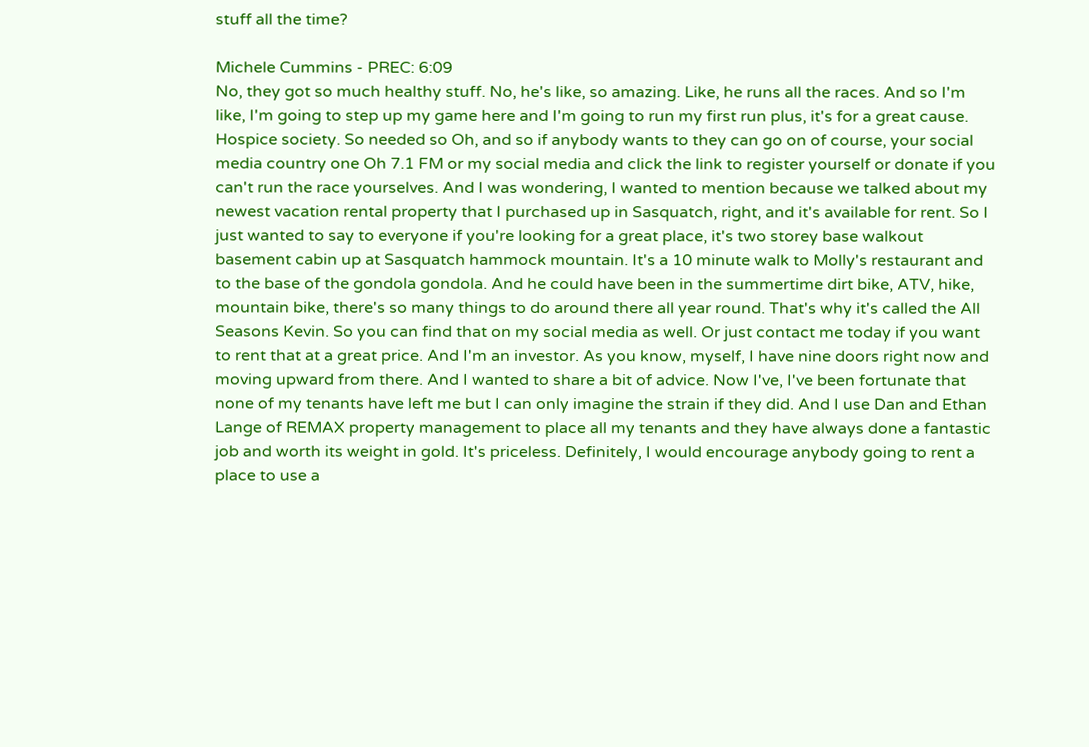stuff all the time?

Michele Cummins - PREC: 6:09
No, they got so much healthy stuff. No, he's like, so amazing. Like, he runs all the races. And so I'm like, I'm going to step up my game here and I'm going to run my first run plus, it's for a great cause. Hospice society. So needed so Oh, and so if anybody wants to they can go on of course, your social media country one Oh 7.1 FM or my social media and click the link to register yourself or donate if you can't run the race yourselves. And I was wondering, I wanted to mention because we talked about my newest vacation rental property that I purchased up in Sasquatch, right, and it's available for rent. So I just wanted to say to everyone if you're looking for a great place, it's two storey base walkout basement cabin up at Sasquatch hammock mountain. It's a 10 minute walk to Molly's restaurant and to the base of the gondola gondola. And he could have been in the summertime dirt bike, ATV, hike, mountain bike, there's so many things to do around there all year round. That's why it's called the All Seasons Kevin. So you can find that on my social media as well. Or just contact me today if you want to rent that at a great price. And I'm an investor. As you know, myself, I have nine doors right now and moving upward from there. And I wanted to share a bit of advice. Now I've, I've been fortunate that none of my tenants have left me but I can only imagine the strain if they did. And I use Dan and Ethan Lange of REMAX property management to place all my tenants and they have always done a fantastic job and worth its weight in gold. It's priceless. Definitely, I would encourage anybody going to rent a place to use a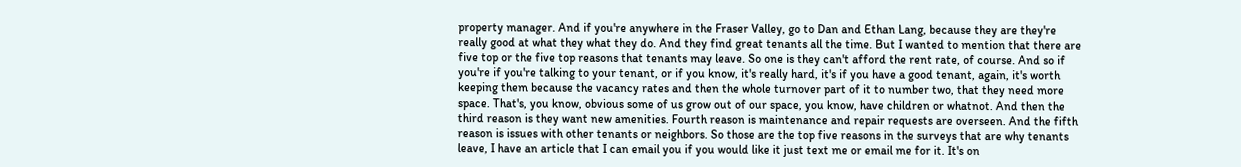property manager. And if you're anywhere in the Fraser Valley, go to Dan and Ethan Lang, because they are they're really good at what they what they do. And they find great tenants all the time. But I wanted to mention that there are five top or the five top reasons that tenants may leave. So one is they can't afford the rent rate, of course. And so if you're if you're talking to your tenant, or if you know, it's really hard, it's if you have a good tenant, again, it's worth keeping them because the vacancy rates and then the whole turnover part of it to number two, that they need more space. That's, you know, obvious some of us grow out of our space, you know, have children or whatnot. And then the third reason is they want new amenities. Fourth reason is maintenance and repair requests are overseen. And the fifth reason is issues with other tenants or neighbors. So those are the top five reasons in the surveys that are why tenants leave, I have an article that I can email you if you would like it just text me or email me for it. It's on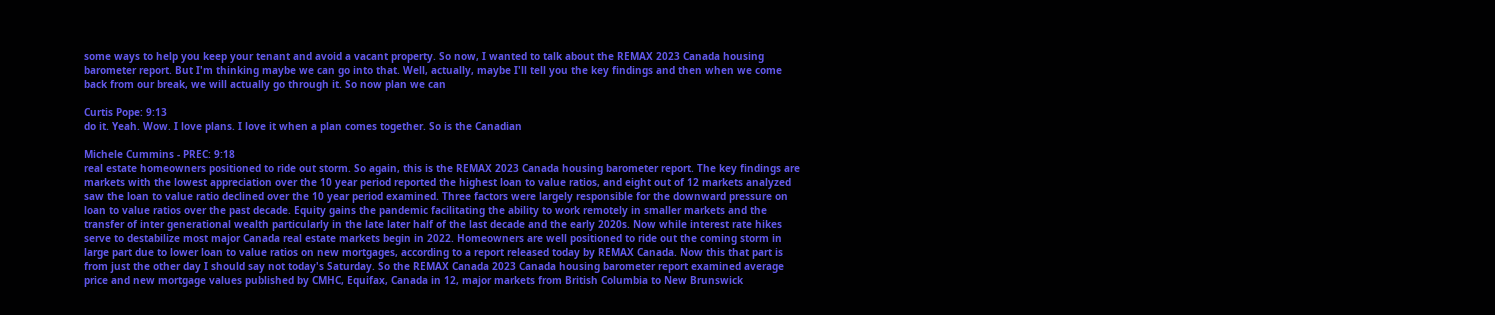some ways to help you keep your tenant and avoid a vacant property. So now, I wanted to talk about the REMAX 2023 Canada housing barometer report. But I'm thinking maybe we can go into that. Well, actually, maybe I'll tell you the key findings and then when we come back from our break, we will actually go through it. So now plan we can

Curtis Pope: 9:13
do it. Yeah. Wow. I love plans. I love it when a plan comes together. So is the Canadian

Michele Cummins - PREC: 9:18
real estate homeowners positioned to ride out storm. So again, this is the REMAX 2023 Canada housing barometer report. The key findings are markets with the lowest appreciation over the 10 year period reported the highest loan to value ratios, and eight out of 12 markets analyzed saw the loan to value ratio declined over the 10 year period examined. Three factors were largely responsible for the downward pressure on loan to value ratios over the past decade. Equity gains the pandemic facilitating the ability to work remotely in smaller markets and the transfer of inter generational wealth particularly in the late later half of the last decade and the early 2020s. Now while interest rate hikes serve to destabilize most major Canada real estate markets begin in 2022. Homeowners are well positioned to ride out the coming storm in large part due to lower loan to value ratios on new mortgages, according to a report released today by REMAX Canada. Now this that part is from just the other day I should say not today's Saturday. So the REMAX Canada 2023 Canada housing barometer report examined average price and new mortgage values published by CMHC, Equifax, Canada in 12, major markets from British Columbia to New Brunswick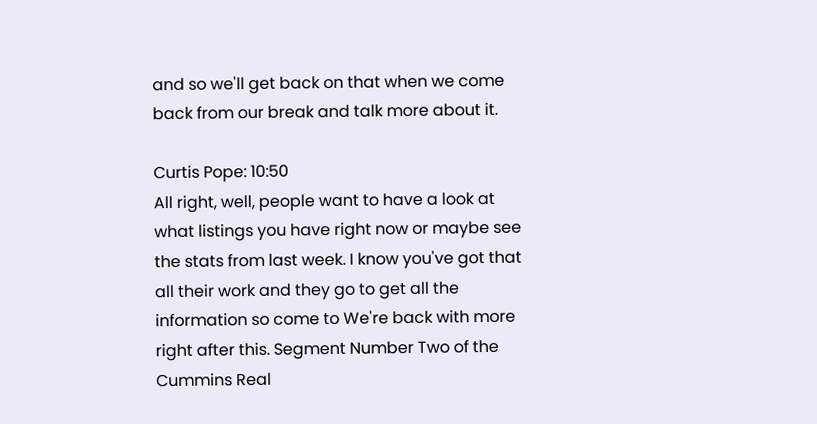and so we'll get back on that when we come back from our break and talk more about it.

Curtis Pope: 10:50
All right, well, people want to have a look at what listings you have right now or maybe see the stats from last week. I know you've got that all their work and they go to get all the information so come to We're back with more right after this. Segment Number Two of the Cummins Real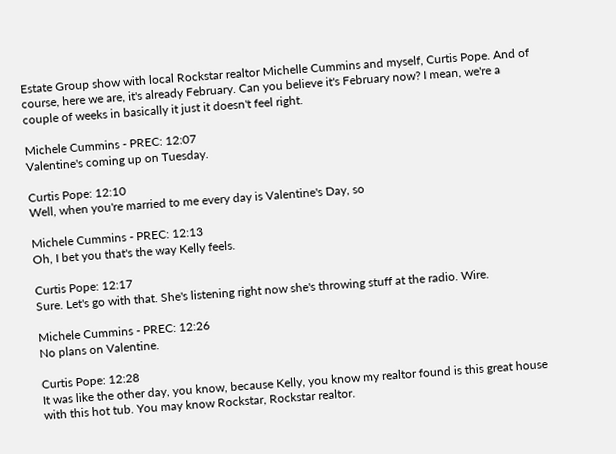Estate Group show with local Rockstar realtor Michelle Cummins and myself, Curtis Pope. And of course, here we are, it's already February. Can you believe it's February now? I mean, we're a couple of weeks in basically it just it doesn't feel right.

Michele Cummins - PREC: 12:07
Valentine's coming up on Tuesday.

Curtis Pope: 12:10
Well, when you're married to me every day is Valentine's Day, so

Michele Cummins - PREC: 12:13
Oh, I bet you that's the way Kelly feels.

Curtis Pope: 12:17
Sure. Let's go with that. She's listening right now she's throwing stuff at the radio. Wire.

Michele Cummins - PREC: 12:26
No plans on Valentine.

Curtis Pope: 12:28
It was like the other day, you know, because Kelly, you know my realtor found is this great house with this hot tub. You may know Rockstar, Rockstar realtor.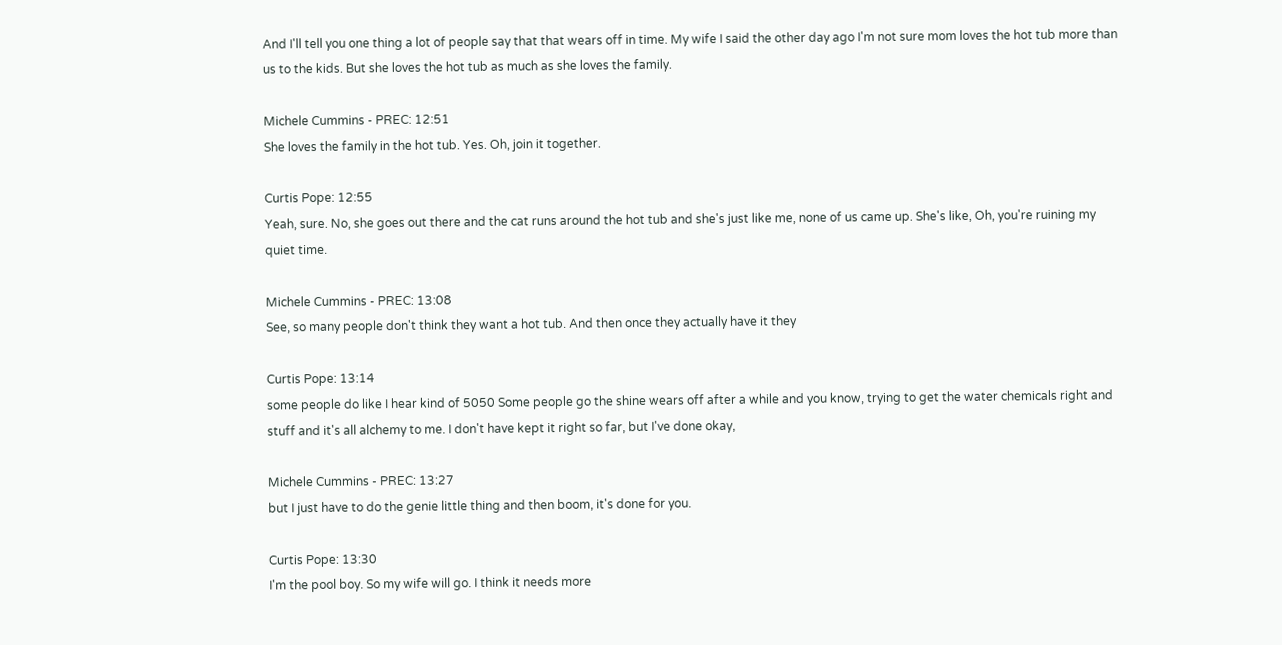And I'll tell you one thing a lot of people say that that wears off in time. My wife I said the other day ago I'm not sure mom loves the hot tub more than us to the kids. But she loves the hot tub as much as she loves the family.

Michele Cummins - PREC: 12:51
She loves the family in the hot tub. Yes. Oh, join it together.

Curtis Pope: 12:55
Yeah, sure. No, she goes out there and the cat runs around the hot tub and she's just like me, none of us came up. She's like, Oh, you're ruining my quiet time.

Michele Cummins - PREC: 13:08
See, so many people don't think they want a hot tub. And then once they actually have it they

Curtis Pope: 13:14
some people do like I hear kind of 5050 Some people go the shine wears off after a while and you know, trying to get the water chemicals right and stuff and it's all alchemy to me. I don't have kept it right so far, but I've done okay,

Michele Cummins - PREC: 13:27
but I just have to do the genie little thing and then boom, it's done for you.

Curtis Pope: 13:30
I'm the pool boy. So my wife will go. I think it needs more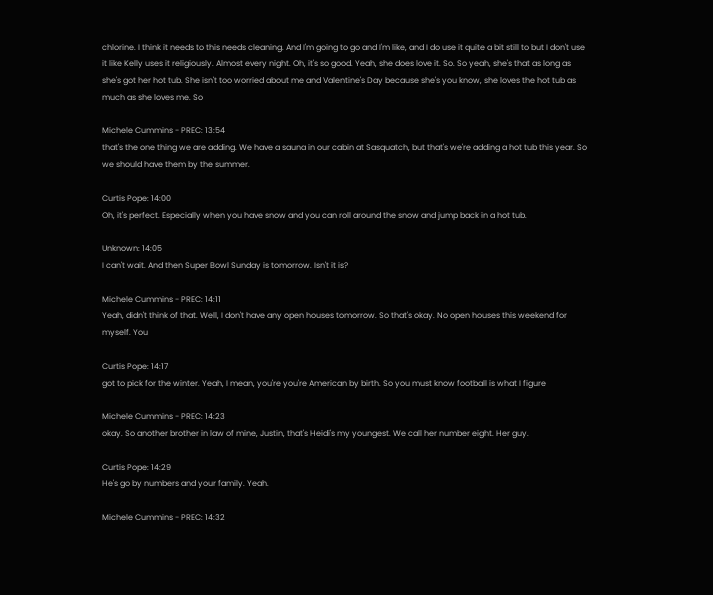chlorine. I think it needs to this needs cleaning. And I'm going to go and I'm like, and I do use it quite a bit still to but I don't use it like Kelly uses it religiously. Almost every night. Oh, it's so good. Yeah, she does love it. So. So yeah, she's that as long as she's got her hot tub. She isn't too worried about me and Valentine's Day because she's you know, she loves the hot tub as much as she loves me. So

Michele Cummins - PREC: 13:54
that's the one thing we are adding. We have a sauna in our cabin at Sasquatch, but that's we're adding a hot tub this year. So we should have them by the summer.

Curtis Pope: 14:00
Oh, it's perfect. Especially when you have snow and you can roll around the snow and jump back in a hot tub.

Unknown: 14:05
I can't wait. And then Super Bowl Sunday is tomorrow. Isn't it is?

Michele Cummins - PREC: 14:11
Yeah, didn't think of that. Well, I don't have any open houses tomorrow. So that's okay. No open houses this weekend for myself. You

Curtis Pope: 14:17
got to pick for the winter. Yeah, I mean, you're you're American by birth. So you must know football is what I figure

Michele Cummins - PREC: 14:23
okay. So another brother in law of mine, Justin, that's Heidi's my youngest. We call her number eight. Her guy.

Curtis Pope: 14:29
He's go by numbers and your family. Yeah.

Michele Cummins - PREC: 14:32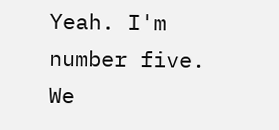Yeah. I'm number five. We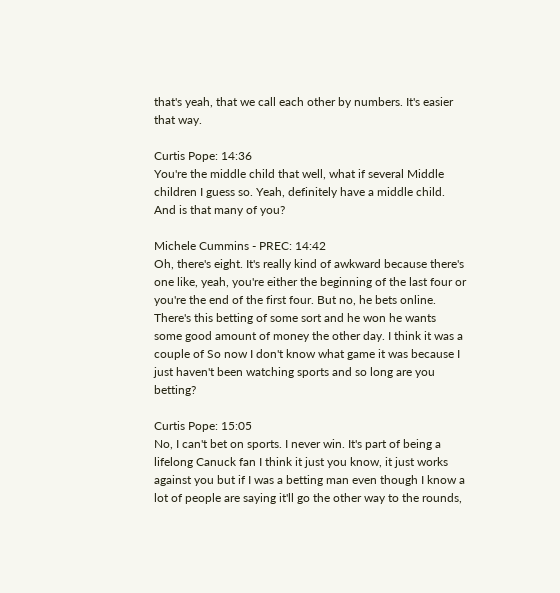that's yeah, that we call each other by numbers. It's easier that way.

Curtis Pope: 14:36
You're the middle child that well, what if several Middle children I guess so. Yeah, definitely have a middle child. And is that many of you?

Michele Cummins - PREC: 14:42
Oh, there's eight. It's really kind of awkward because there's one like, yeah, you're either the beginning of the last four or you're the end of the first four. But no, he bets online. There's this betting of some sort and he won he wants some good amount of money the other day. I think it was a couple of So now I don't know what game it was because I just haven't been watching sports and so long are you betting?

Curtis Pope: 15:05
No, I can't bet on sports. I never win. It's part of being a lifelong Canuck fan I think it just you know, it just works against you but if I was a betting man even though I know a lot of people are saying it'll go the other way to the rounds,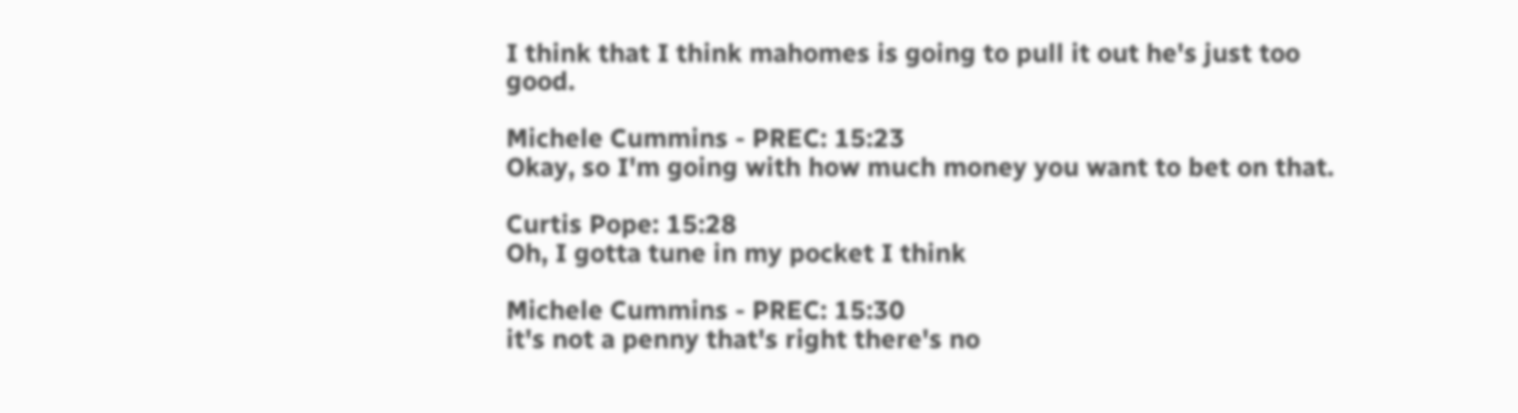I think that I think mahomes is going to pull it out he's just too good.

Michele Cummins - PREC: 15:23
Okay, so I'm going with how much money you want to bet on that.

Curtis Pope: 15:28
Oh, I gotta tune in my pocket I think

Michele Cummins - PREC: 15:30
it's not a penny that's right there's no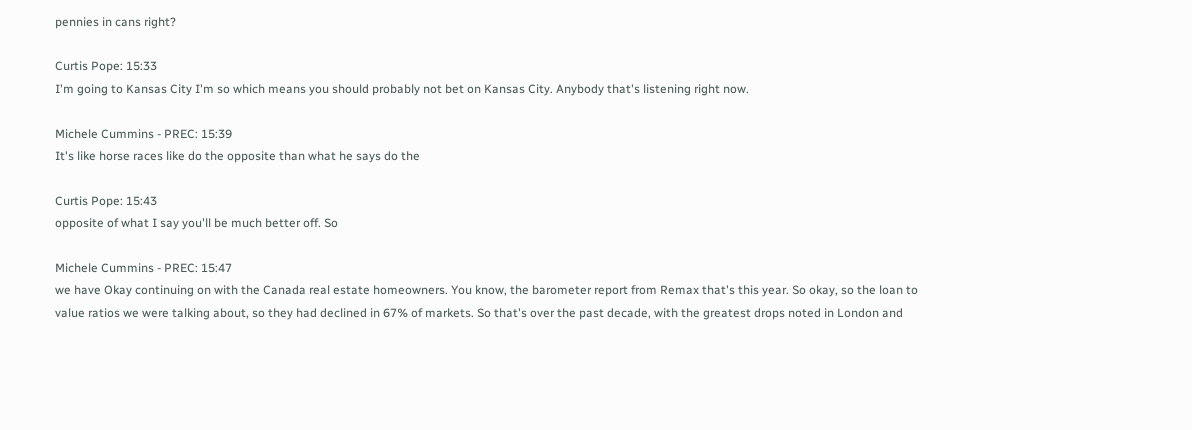pennies in cans right?

Curtis Pope: 15:33
I'm going to Kansas City I'm so which means you should probably not bet on Kansas City. Anybody that's listening right now.

Michele Cummins - PREC: 15:39
It's like horse races like do the opposite than what he says do the

Curtis Pope: 15:43
opposite of what I say you'll be much better off. So

Michele Cummins - PREC: 15:47
we have Okay continuing on with the Canada real estate homeowners. You know, the barometer report from Remax that's this year. So okay, so the loan to value ratios we were talking about, so they had declined in 67% of markets. So that's over the past decade, with the greatest drops noted in London and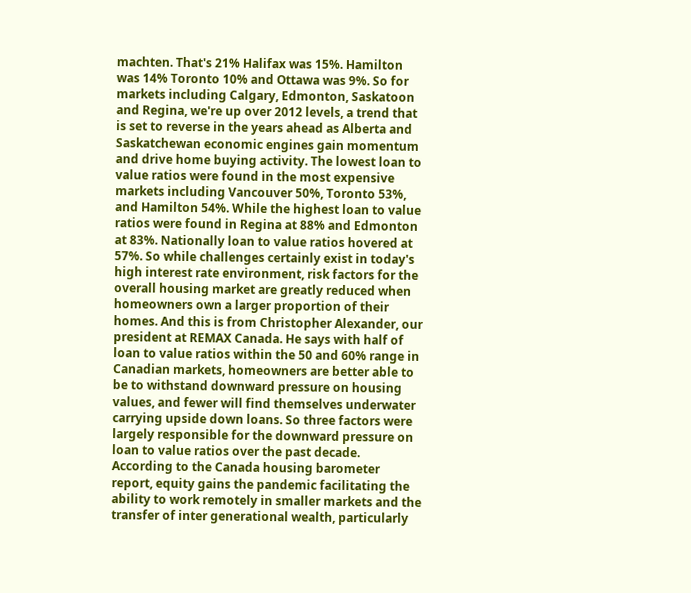machten. That's 21% Halifax was 15%. Hamilton was 14% Toronto 10% and Ottawa was 9%. So for markets including Calgary, Edmonton, Saskatoon and Regina, we're up over 2012 levels, a trend that is set to reverse in the years ahead as Alberta and Saskatchewan economic engines gain momentum and drive home buying activity. The lowest loan to value ratios were found in the most expensive markets including Vancouver 50%, Toronto 53%, and Hamilton 54%. While the highest loan to value ratios were found in Regina at 88% and Edmonton at 83%. Nationally loan to value ratios hovered at 57%. So while challenges certainly exist in today's high interest rate environment, risk factors for the overall housing market are greatly reduced when homeowners own a larger proportion of their homes. And this is from Christopher Alexander, our president at REMAX Canada. He says with half of loan to value ratios within the 50 and 60% range in Canadian markets, homeowners are better able to be to withstand downward pressure on housing values, and fewer will find themselves underwater carrying upside down loans. So three factors were largely responsible for the downward pressure on loan to value ratios over the past decade. According to the Canada housing barometer report, equity gains the pandemic facilitating the ability to work remotely in smaller markets and the transfer of inter generational wealth, particularly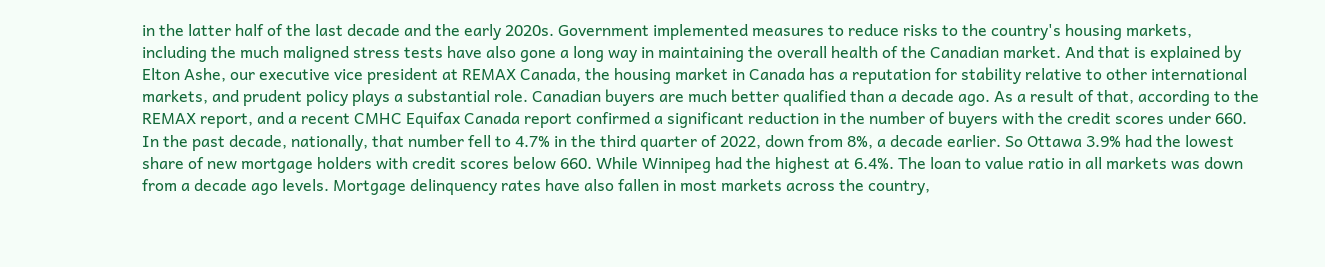in the latter half of the last decade and the early 2020s. Government implemented measures to reduce risks to the country's housing markets, including the much maligned stress tests have also gone a long way in maintaining the overall health of the Canadian market. And that is explained by Elton Ashe, our executive vice president at REMAX Canada, the housing market in Canada has a reputation for stability relative to other international markets, and prudent policy plays a substantial role. Canadian buyers are much better qualified than a decade ago. As a result of that, according to the REMAX report, and a recent CMHC Equifax Canada report confirmed a significant reduction in the number of buyers with the credit scores under 660. In the past decade, nationally, that number fell to 4.7% in the third quarter of 2022, down from 8%, a decade earlier. So Ottawa 3.9% had the lowest share of new mortgage holders with credit scores below 660. While Winnipeg had the highest at 6.4%. The loan to value ratio in all markets was down from a decade ago levels. Mortgage delinquency rates have also fallen in most markets across the country,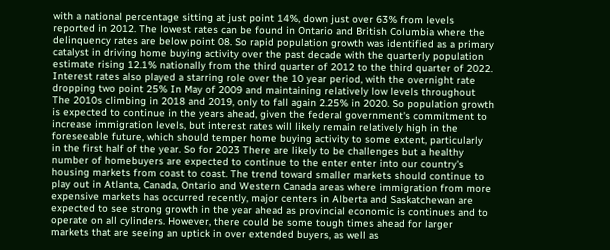with a national percentage sitting at just point 14%, down just over 63% from levels reported in 2012. The lowest rates can be found in Ontario and British Columbia where the delinquency rates are below point 08. So rapid population growth was identified as a primary catalyst in driving home buying activity over the past decade with the quarterly population estimate rising 12.1% nationally from the third quarter of 2012 to the third quarter of 2022. Interest rates also played a starring role over the 10 year period, with the overnight rate dropping two point 25% In May of 2009 and maintaining relatively low levels throughout The 2010s climbing in 2018 and 2019, only to fall again 2.25% in 2020. So population growth is expected to continue in the years ahead, given the federal government's commitment to increase immigration levels, but interest rates will likely remain relatively high in the foreseeable future, which should temper home buying activity to some extent, particularly in the first half of the year. So for 2023 There are likely to be challenges but a healthy number of homebuyers are expected to continue to the enter enter into our country's housing markets from coast to coast. The trend toward smaller markets should continue to play out in Atlanta, Canada, Ontario and Western Canada areas where immigration from more expensive markets has occurred recently, major centers in Alberta and Saskatchewan are expected to see strong growth in the year ahead as provincial economic is continues and to operate on all cylinders. However, there could be some tough times ahead for larger markets that are seeing an uptick in over extended buyers, as well as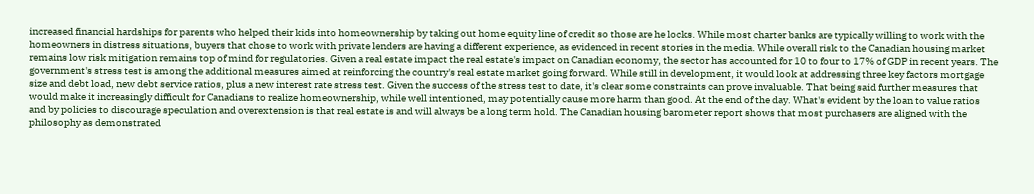increased financial hardships for parents who helped their kids into homeownership by taking out home equity line of credit so those are he locks. While most charter banks are typically willing to work with the homeowners in distress situations, buyers that chose to work with private lenders are having a different experience, as evidenced in recent stories in the media. While overall risk to the Canadian housing market remains low risk mitigation remains top of mind for regulatories. Given a real estate impact the real estate's impact on Canadian economy, the sector has accounted for 10 to four to 17% of GDP in recent years. The government's stress test is among the additional measures aimed at reinforcing the country's real estate market going forward. While still in development, it would look at addressing three key factors mortgage size and debt load, new debt service ratios, plus a new interest rate stress test. Given the success of the stress test to date, it's clear some constraints can prove invaluable. That being said further measures that would make it increasingly difficult for Canadians to realize homeownership, while well intentioned, may potentially cause more harm than good. At the end of the day. What's evident by the loan to value ratios and by policies to discourage speculation and overextension is that real estate is and will always be a long term hold. The Canadian housing barometer report shows that most purchasers are aligned with the philosophy as demonstrated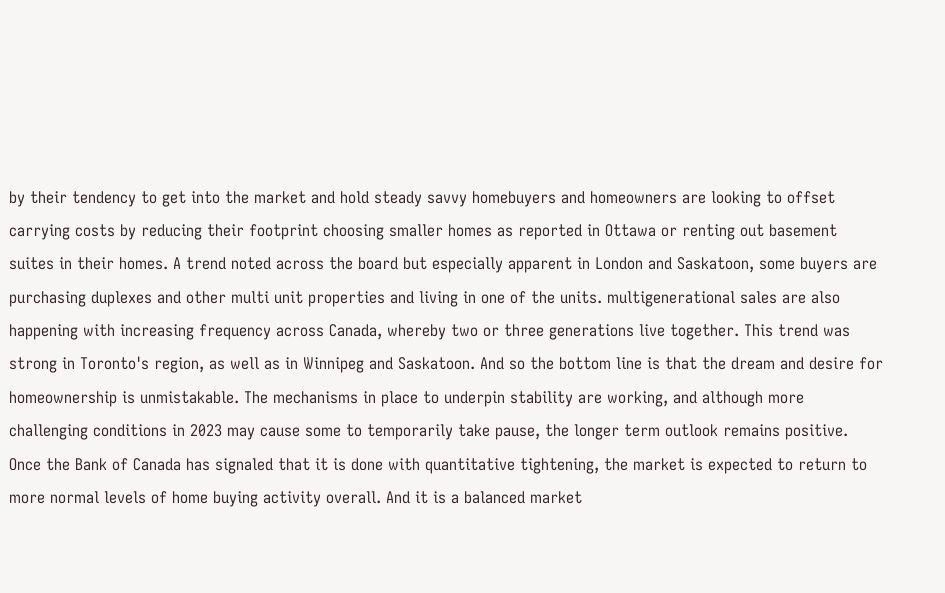by their tendency to get into the market and hold steady savvy homebuyers and homeowners are looking to offset carrying costs by reducing their footprint choosing smaller homes as reported in Ottawa or renting out basement suites in their homes. A trend noted across the board but especially apparent in London and Saskatoon, some buyers are purchasing duplexes and other multi unit properties and living in one of the units. multigenerational sales are also happening with increasing frequency across Canada, whereby two or three generations live together. This trend was strong in Toronto's region, as well as in Winnipeg and Saskatoon. And so the bottom line is that the dream and desire for homeownership is unmistakable. The mechanisms in place to underpin stability are working, and although more challenging conditions in 2023 may cause some to temporarily take pause, the longer term outlook remains positive. Once the Bank of Canada has signaled that it is done with quantitative tightening, the market is expected to return to more normal levels of home buying activity overall. And it is a balanced market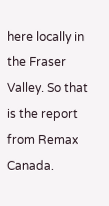here locally in the Fraser Valley. So that is the report from Remax Canada.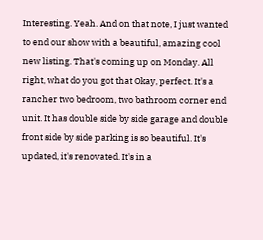Interesting. Yeah. And on that note, I just wanted to end our show with a beautiful, amazing cool new listing. That's coming up on Monday. All right, what do you got that Okay, perfect. It's a rancher two bedroom, two bathroom corner end unit. It has double side by side garage and double front side by side parking is so beautiful. It's updated, it's renovated. It's in a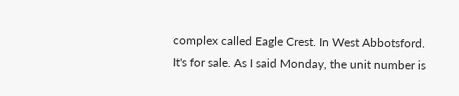complex called Eagle Crest. In West Abbotsford. It's for sale. As I said Monday, the unit number is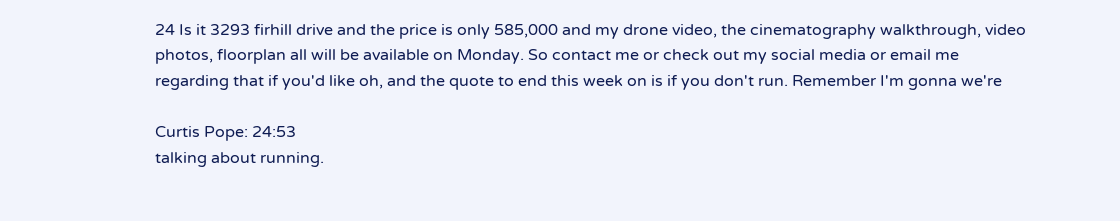24 Is it 3293 firhill drive and the price is only 585,000 and my drone video, the cinematography walkthrough, video photos, floorplan all will be available on Monday. So contact me or check out my social media or email me regarding that if you'd like oh, and the quote to end this week on is if you don't run. Remember I'm gonna we're

Curtis Pope: 24:53
talking about running.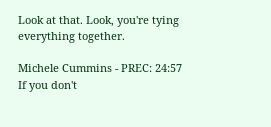Look at that. Look, you're tying everything together.

Michele Cummins - PREC: 24:57
If you don't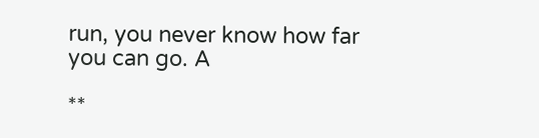run, you never know how far you can go. A

**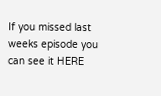If you missed last weeks episode you can see it HERE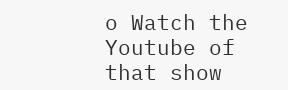o Watch the Youtube of that show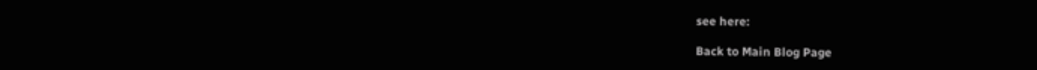see here:

Back to Main Blog Page